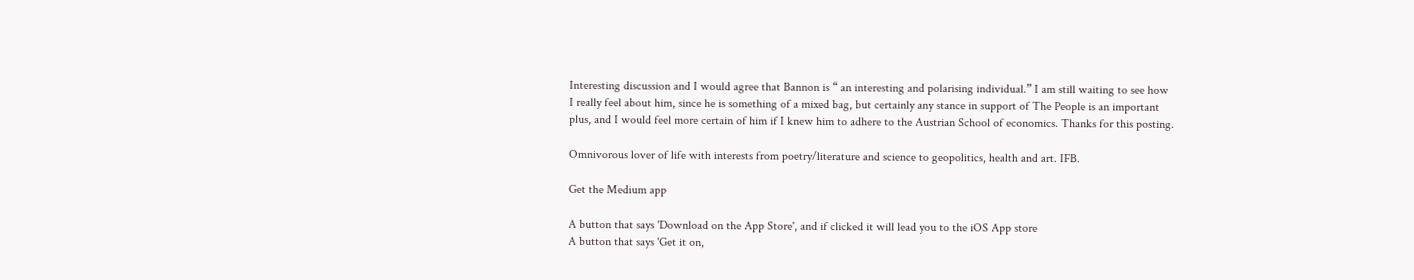Interesting discussion and I would agree that Bannon is “ an interesting and polarising individual.” I am still waiting to see how I really feel about him, since he is something of a mixed bag, but certainly any stance in support of The People is an important plus, and I would feel more certain of him if I knew him to adhere to the Austrian School of economics. Thanks for this posting.

Omnivorous lover of life with interests from poetry/literature and science to geopolitics, health and art. IFB.

Get the Medium app

A button that says 'Download on the App Store', and if clicked it will lead you to the iOS App store
A button that says 'Get it on,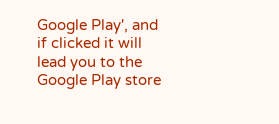Google Play', and if clicked it will lead you to the Google Play store